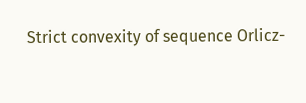Strict convexity of sequence Orlicz-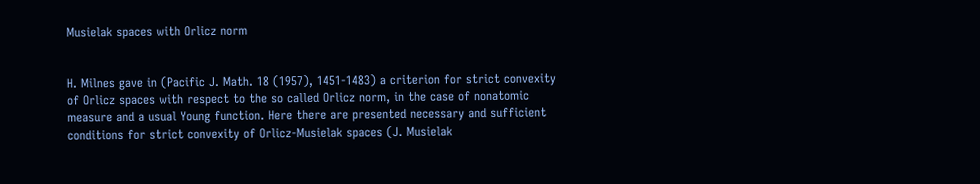Musielak spaces with Orlicz norm


H. Milnes gave in (Pacific J. Math. 18 (1957), 1451-1483) a criterion for strict convexity of Orlicz spaces with respect to the so called Orlicz norm, in the case of nonatomic measure and a usual Young function. Here there are presented necessary and sufficient conditions for strict convexity of Orlicz-Musielak spaces (J. Musielak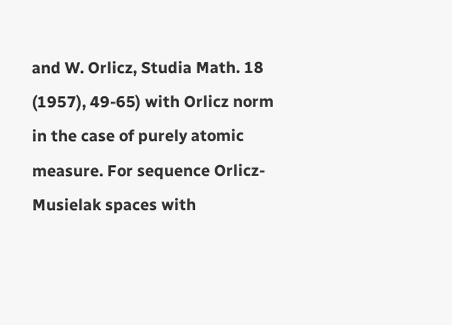and W. Orlicz, Studia Math. 18 (1957), 49-65) with Orlicz norm in the case of purely atomic measure. For sequence Orlicz-Musielak spaces with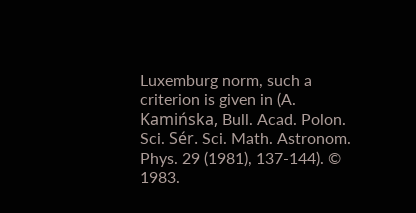Luxemburg norm, such a criterion is given in (A. Kamińska, Bull. Acad. Polon. Sci. Sér. Sci. Math. Astronom. Phys. 29 (1981), 137-144). © 1983.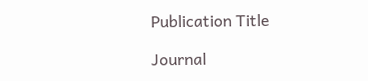Publication Title

Journal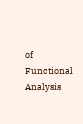of Functional Analysis